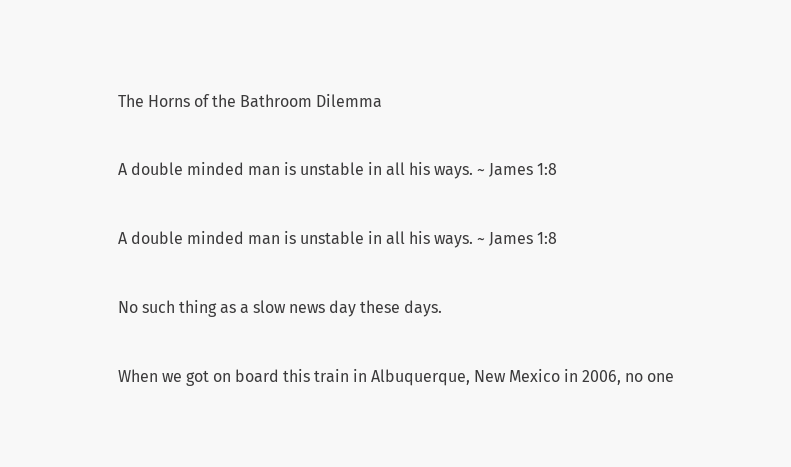The Horns of the Bathroom Dilemma

A double minded man is unstable in all his ways. ~ James 1:8

A double minded man is unstable in all his ways. ~ James 1:8

No such thing as a slow news day these days.

When we got on board this train in Albuquerque, New Mexico in 2006, no one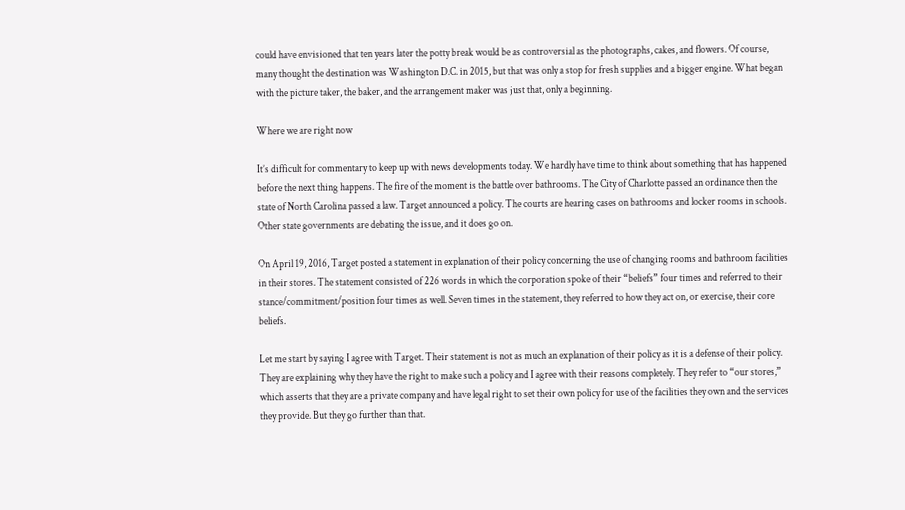could have envisioned that ten years later the potty break would be as controversial as the photographs, cakes, and flowers. Of course, many thought the destination was Washington D.C. in 2015, but that was only a stop for fresh supplies and a bigger engine. What began with the picture taker, the baker, and the arrangement maker was just that, only a beginning.

Where we are right now

It’s difficult for commentary to keep up with news developments today. We hardly have time to think about something that has happened before the next thing happens. The fire of the moment is the battle over bathrooms. The City of Charlotte passed an ordinance then the state of North Carolina passed a law. Target announced a policy. The courts are hearing cases on bathrooms and locker rooms in schools. Other state governments are debating the issue, and it does go on.

On April 19, 2016, Target posted a statement in explanation of their policy concerning the use of changing rooms and bathroom facilities in their stores. The statement consisted of 226 words in which the corporation spoke of their “beliefs” four times and referred to their stance/commitment/position four times as well. Seven times in the statement, they referred to how they act on, or exercise, their core beliefs.

Let me start by saying I agree with Target. Their statement is not as much an explanation of their policy as it is a defense of their policy. They are explaining why they have the right to make such a policy and I agree with their reasons completely. They refer to “our stores,” which asserts that they are a private company and have legal right to set their own policy for use of the facilities they own and the services they provide. But they go further than that.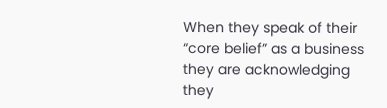When they speak of their “core belief” as a business they are acknowledging they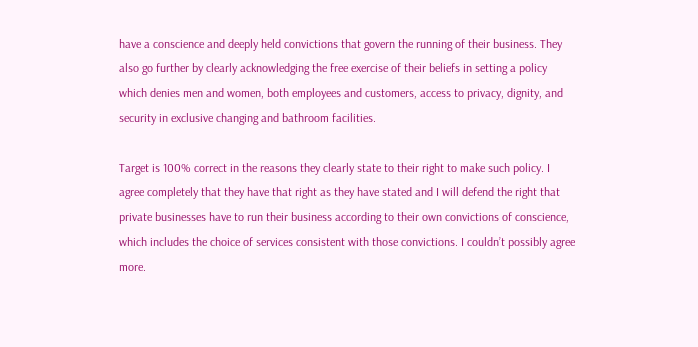have a conscience and deeply held convictions that govern the running of their business. They also go further by clearly acknowledging the free exercise of their beliefs in setting a policy which denies men and women, both employees and customers, access to privacy, dignity, and security in exclusive changing and bathroom facilities.

Target is 100% correct in the reasons they clearly state to their right to make such policy. I agree completely that they have that right as they have stated and I will defend the right that private businesses have to run their business according to their own convictions of conscience, which includes the choice of services consistent with those convictions. I couldn’t possibly agree more.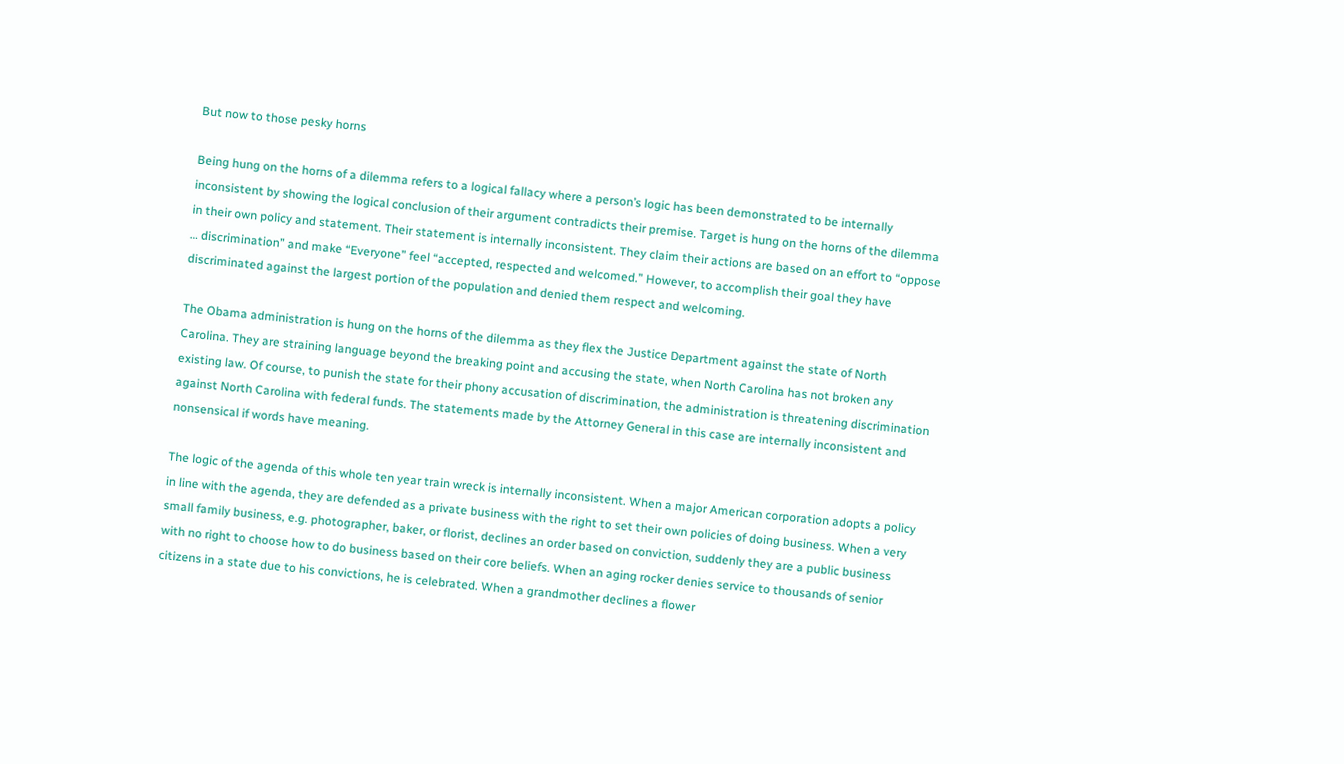But now to those pesky horns

Being hung on the horns of a dilemma refers to a logical fallacy where a person’s logic has been demonstrated to be internally inconsistent by showing the logical conclusion of their argument contradicts their premise. Target is hung on the horns of the dilemma in their own policy and statement. Their statement is internally inconsistent. They claim their actions are based on an effort to “oppose … discrimination” and make “Everyone” feel “accepted, respected and welcomed.” However, to accomplish their goal they have discriminated against the largest portion of the population and denied them respect and welcoming.

The Obama administration is hung on the horns of the dilemma as they flex the Justice Department against the state of North Carolina. They are straining language beyond the breaking point and accusing the state, when North Carolina has not broken any existing law. Of course, to punish the state for their phony accusation of discrimination, the administration is threatening discrimination against North Carolina with federal funds. The statements made by the Attorney General in this case are internally inconsistent and nonsensical if words have meaning.

The logic of the agenda of this whole ten year train wreck is internally inconsistent. When a major American corporation adopts a policy in line with the agenda, they are defended as a private business with the right to set their own policies of doing business. When a very small family business, e.g. photographer, baker, or florist, declines an order based on conviction, suddenly they are a public business with no right to choose how to do business based on their core beliefs. When an aging rocker denies service to thousands of senior citizens in a state due to his convictions, he is celebrated. When a grandmother declines a flower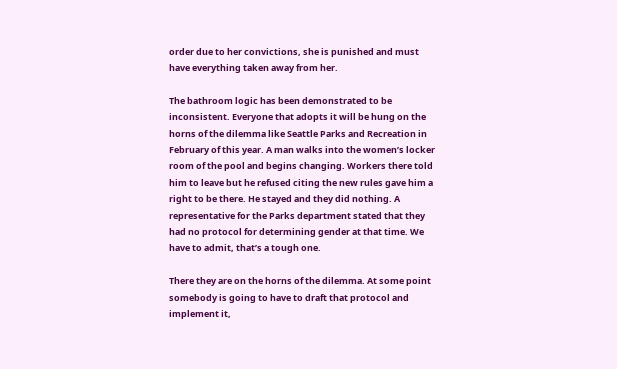order due to her convictions, she is punished and must have everything taken away from her.

The bathroom logic has been demonstrated to be inconsistent. Everyone that adopts it will be hung on the horns of the dilemma like Seattle Parks and Recreation in February of this year. A man walks into the women’s locker room of the pool and begins changing. Workers there told him to leave but he refused citing the new rules gave him a right to be there. He stayed and they did nothing. A representative for the Parks department stated that they had no protocol for determining gender at that time. We have to admit, that’s a tough one.

There they are on the horns of the dilemma. At some point somebody is going to have to draft that protocol and implement it,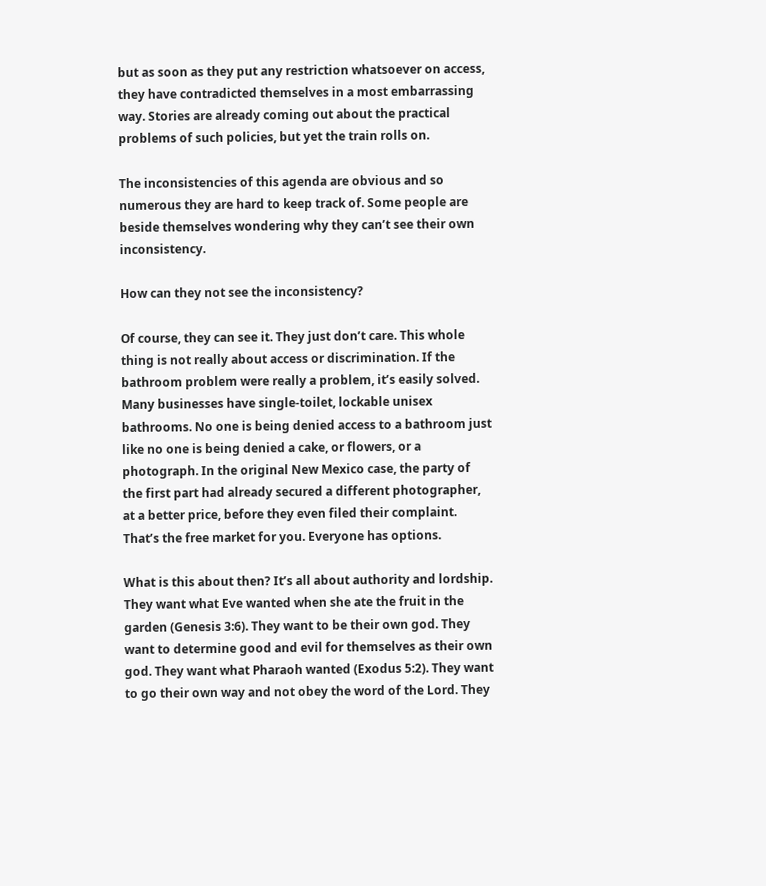but as soon as they put any restriction whatsoever on access, they have contradicted themselves in a most embarrassing way. Stories are already coming out about the practical problems of such policies, but yet the train rolls on.

The inconsistencies of this agenda are obvious and so numerous they are hard to keep track of. Some people are beside themselves wondering why they can’t see their own inconsistency.

How can they not see the inconsistency?

Of course, they can see it. They just don’t care. This whole thing is not really about access or discrimination. If the bathroom problem were really a problem, it’s easily solved. Many businesses have single-toilet, lockable unisex bathrooms. No one is being denied access to a bathroom just like no one is being denied a cake, or flowers, or a photograph. In the original New Mexico case, the party of the first part had already secured a different photographer, at a better price, before they even filed their complaint. That’s the free market for you. Everyone has options.

What is this about then? It’s all about authority and lordship. They want what Eve wanted when she ate the fruit in the garden (Genesis 3:6). They want to be their own god. They want to determine good and evil for themselves as their own god. They want what Pharaoh wanted (Exodus 5:2). They want to go their own way and not obey the word of the Lord. They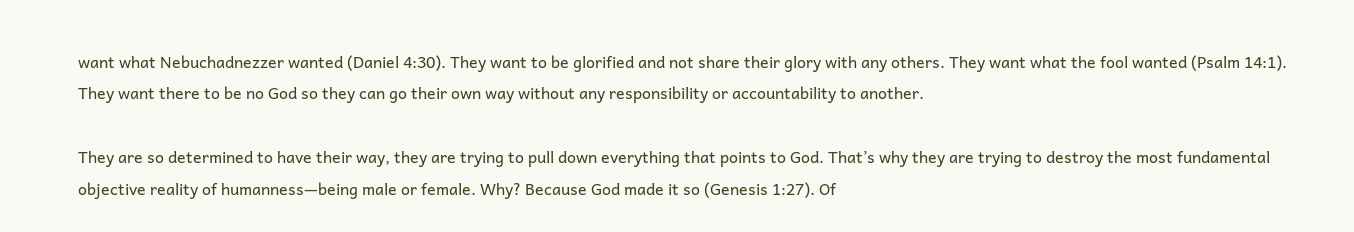want what Nebuchadnezzer wanted (Daniel 4:30). They want to be glorified and not share their glory with any others. They want what the fool wanted (Psalm 14:1). They want there to be no God so they can go their own way without any responsibility or accountability to another.

They are so determined to have their way, they are trying to pull down everything that points to God. That’s why they are trying to destroy the most fundamental objective reality of humanness—being male or female. Why? Because God made it so (Genesis 1:27). Of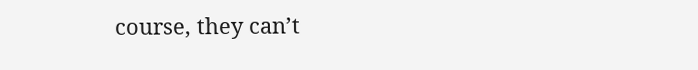course, they can’t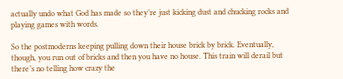actually undo what God has made so they’re just kicking dust and chucking rocks and playing games with words.

So the postmoderns keeping pulling down their house brick by brick. Eventually, though, you run out of bricks and then you have no house. This train will derail but there’s no telling how crazy the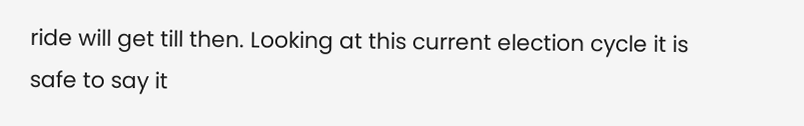ride will get till then. Looking at this current election cycle it is safe to say it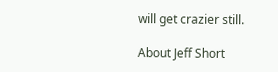will get crazier still.

About Jeff Short